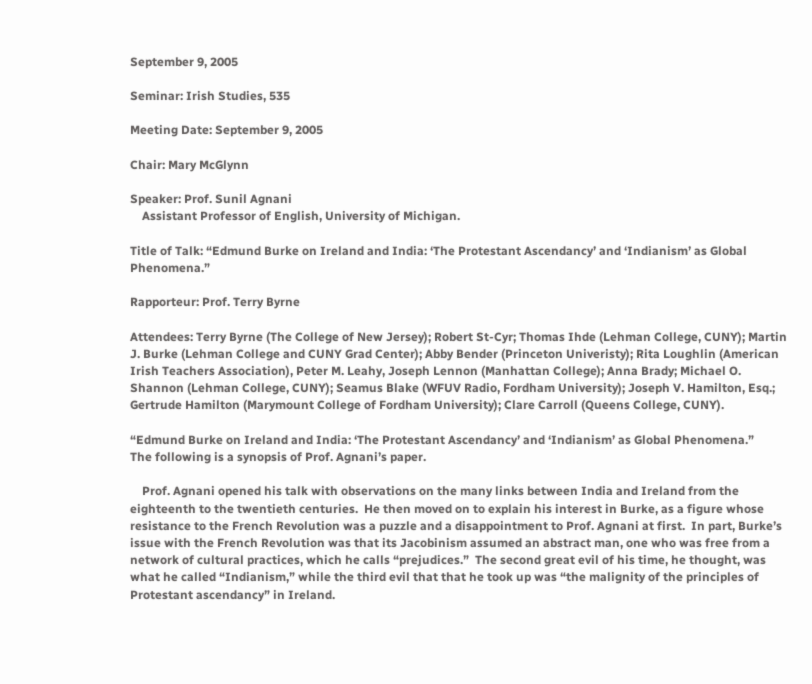September 9, 2005

Seminar: Irish Studies, 535

Meeting Date: September 9, 2005

Chair: Mary McGlynn

Speaker: Prof. Sunil Agnani
    Assistant Professor of English, University of Michigan.

Title of Talk: “Edmund Burke on Ireland and India: ‘The Protestant Ascendancy’ and ‘Indianism’ as Global Phenomena.”

Rapporteur: Prof. Terry Byrne

Attendees: Terry Byrne (The College of New Jersey); Robert St-Cyr; Thomas Ihde (Lehman College, CUNY); Martin J. Burke (Lehman College and CUNY Grad Center); Abby Bender (Princeton Univeristy); Rita Loughlin (American Irish Teachers Association), Peter M. Leahy, Joseph Lennon (Manhattan College); Anna Brady; Michael O. Shannon (Lehman College, CUNY); Seamus Blake (WFUV Radio, Fordham University); Joseph V. Hamilton, Esq.; Gertrude Hamilton (Marymount College of Fordham University); Clare Carroll (Queens College, CUNY).

“Edmund Burke on Ireland and India: ‘The Protestant Ascendancy’ and ‘Indianism’ as Global Phenomena.”
The following is a synopsis of Prof. Agnani’s paper.

    Prof. Agnani opened his talk with observations on the many links between India and Ireland from the eighteenth to the twentieth centuries.  He then moved on to explain his interest in Burke, as a figure whose resistance to the French Revolution was a puzzle and a disappointment to Prof. Agnani at first.  In part, Burke’s issue with the French Revolution was that its Jacobinism assumed an abstract man, one who was free from a network of cultural practices, which he calls “prejudices.”  The second great evil of his time, he thought, was what he called “Indianism,” while the third evil that that he took up was “the malignity of the principles of Protestant ascendancy” in Ireland.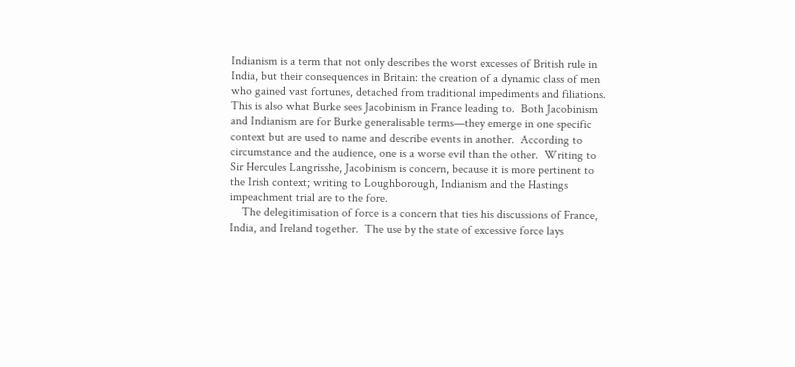Indianism is a term that not only describes the worst excesses of British rule in India, but their consequences in Britain: the creation of a dynamic class of men who gained vast fortunes, detached from traditional impediments and filiations.  This is also what Burke sees Jacobinism in France leading to.  Both Jacobinism and Indianism are for Burke generalisable terms—they emerge in one specific context but are used to name and describe events in another.  According to circumstance and the audience, one is a worse evil than the other.  Writing to Sir Hercules Langrisshe, Jacobinism is concern, because it is more pertinent to the Irish context; writing to Loughborough, Indianism and the Hastings impeachment trial are to the fore.
    The delegitimisation of force is a concern that ties his discussions of France, India, and Ireland together.  The use by the state of excessive force lays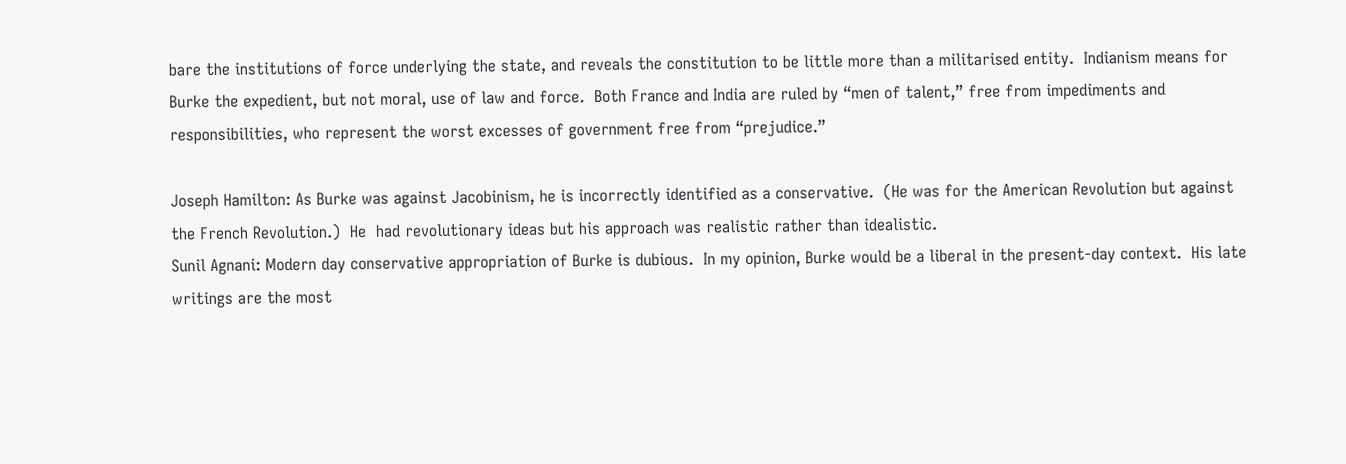bare the institutions of force underlying the state, and reveals the constitution to be little more than a militarised entity.  Indianism means for Burke the expedient, but not moral, use of law and force.  Both France and India are ruled by “men of talent,” free from impediments and responsibilities, who represent the worst excesses of government free from “prejudice.”

Joseph Hamilton: As Burke was against Jacobinism, he is incorrectly identified as a conservative.  (He was for the American Revolution but against the French Revolution.)  He  had revolutionary ideas but his approach was realistic rather than idealistic.
Sunil Agnani: Modern day conservative appropriation of Burke is dubious.  In my opinion, Burke would be a liberal in the present-day context.  His late writings are the most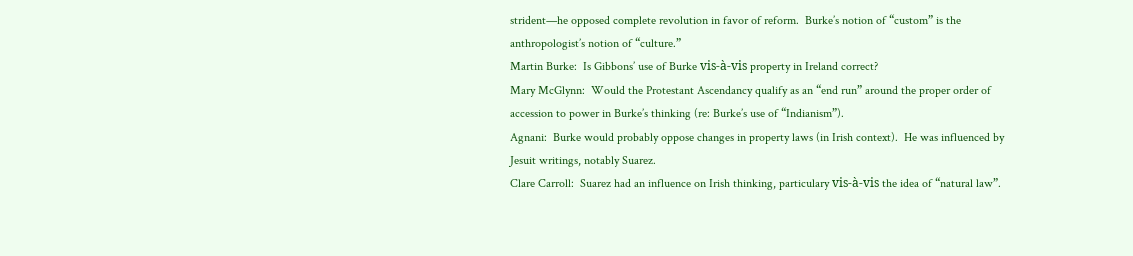strident—he opposed complete revolution in favor of reform.  Burke’s notion of “custom” is the anthropologist’s notion of “culture.”
Martin Burke:  Is Gibbons’ use of Burke vis-à-vis property in Ireland correct?
Mary McGlynn:  Would the Protestant Ascendancy qualify as an “end run” around the proper order of accession to power in Burke’s thinking (re: Burke’s use of “Indianism”).
Agnani:  Burke would probably oppose changes in property laws (in Irish context).  He was influenced by Jesuit writings, notably Suarez.
Clare Carroll:  Suarez had an influence on Irish thinking, particulary vis-à-vis the idea of “natural law”.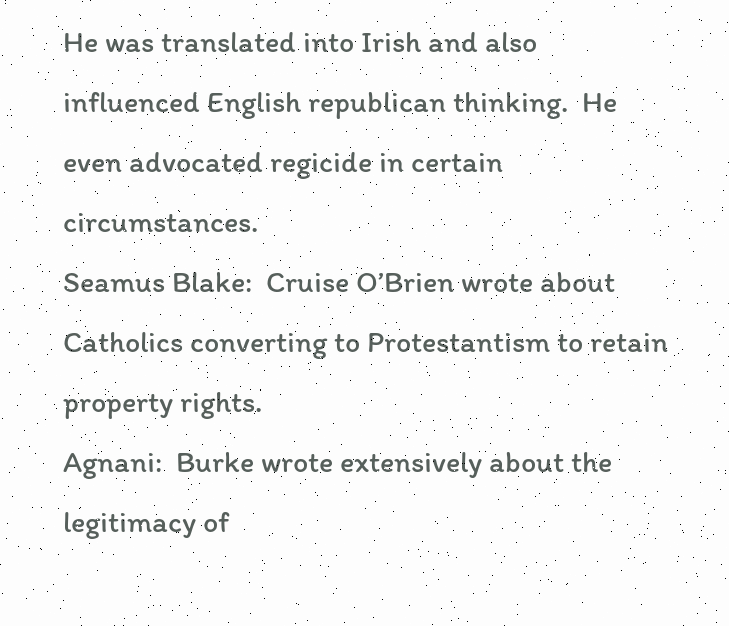He was translated into Irish and also influenced English republican thinking.  He even advocated regicide in certain circumstances.
Seamus Blake:  Cruise O’Brien wrote about Catholics converting to Protestantism to retain property rights.
Agnani:  Burke wrote extensively about the legitimacy of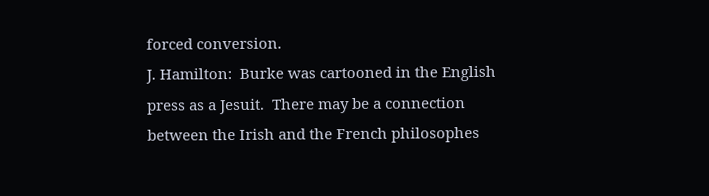forced conversion.
J. Hamilton:  Burke was cartooned in the English press as a Jesuit.  There may be a connection between the Irish and the French philosophes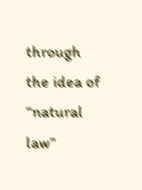through the idea of “natural law”